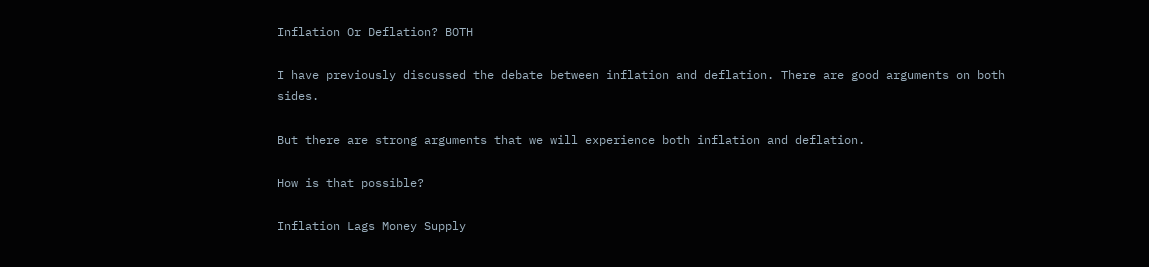Inflation Or Deflation? BOTH

I have previously discussed the debate between inflation and deflation. There are good arguments on both sides.

But there are strong arguments that we will experience both inflation and deflation.

How is that possible?

Inflation Lags Money Supply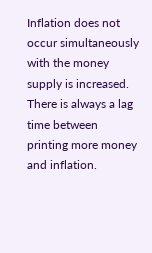Inflation does not occur simultaneously with the money supply is increased. There is always a lag time between printing more money and inflation.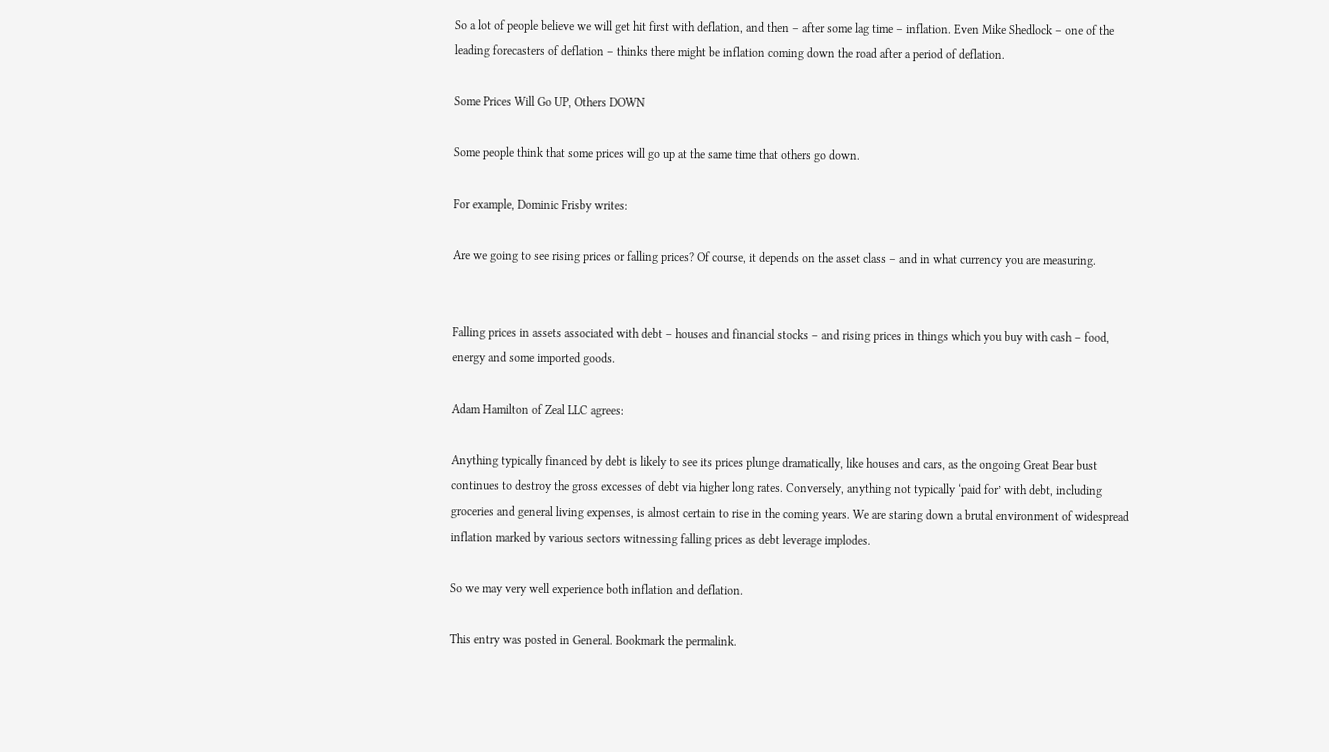So a lot of people believe we will get hit first with deflation, and then – after some lag time – inflation. Even Mike Shedlock – one of the leading forecasters of deflation – thinks there might be inflation coming down the road after a period of deflation.

Some Prices Will Go UP, Others DOWN

Some people think that some prices will go up at the same time that others go down.

For example, Dominic Frisby writes:

Are we going to see rising prices or falling prices? Of course, it depends on the asset class – and in what currency you are measuring.


Falling prices in assets associated with debt – houses and financial stocks – and rising prices in things which you buy with cash – food, energy and some imported goods.

Adam Hamilton of Zeal LLC agrees:

Anything typically financed by debt is likely to see its prices plunge dramatically, like houses and cars, as the ongoing Great Bear bust continues to destroy the gross excesses of debt via higher long rates. Conversely, anything not typically ‘paid for’ with debt, including groceries and general living expenses, is almost certain to rise in the coming years. We are staring down a brutal environment of widespread inflation marked by various sectors witnessing falling prices as debt leverage implodes.

So we may very well experience both inflation and deflation.

This entry was posted in General. Bookmark the permalink.